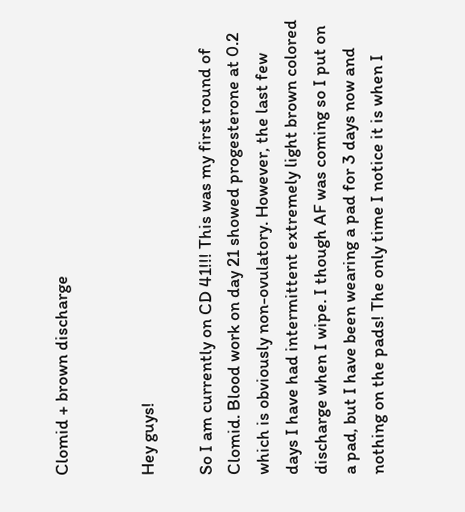Clomid + brown discharge


Hey guys!

So I am currently on CD 41!!! This was my first round of Clomid. Blood work on day 21 showed progesterone at 0.2 which is obviously non-ovulatory. However, the last few days I have had intermittent extremely light brown colored discharge when I wipe. I though AF was coming so I put on a pad, but I have been wearing a pad for 3 days now and nothing on the pads! The only time I notice it is when I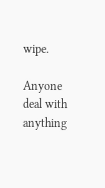wipe.

Anyone deal with anything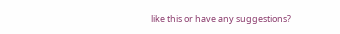like this or have any suggestions?